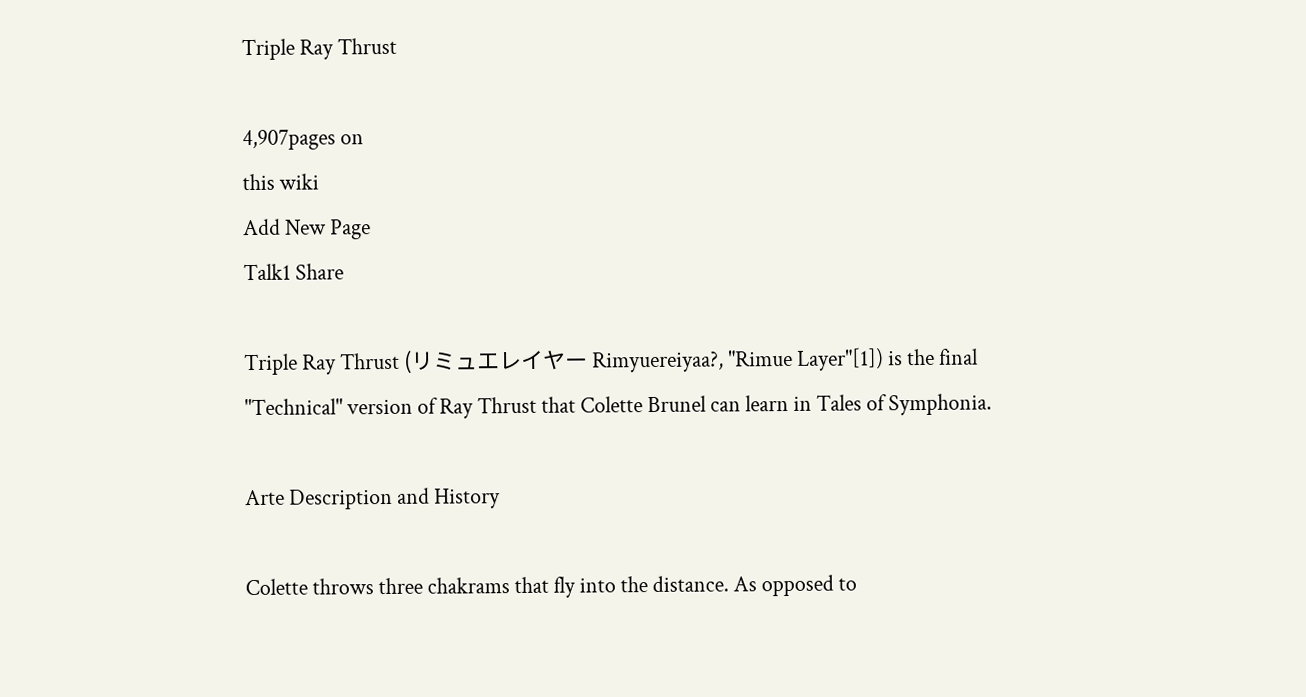Triple Ray Thrust

4,907pages on
this wiki
Add New Page
Talk1 Share

Triple Ray Thrust (リミュエレイヤー Rimyuereiyaa?, "Rimue Layer"[1]) is the final "Technical" version of Ray Thrust that Colette Brunel can learn in Tales of Symphonia.

Arte Description and History

Colette throws three chakrams that fly into the distance. As opposed to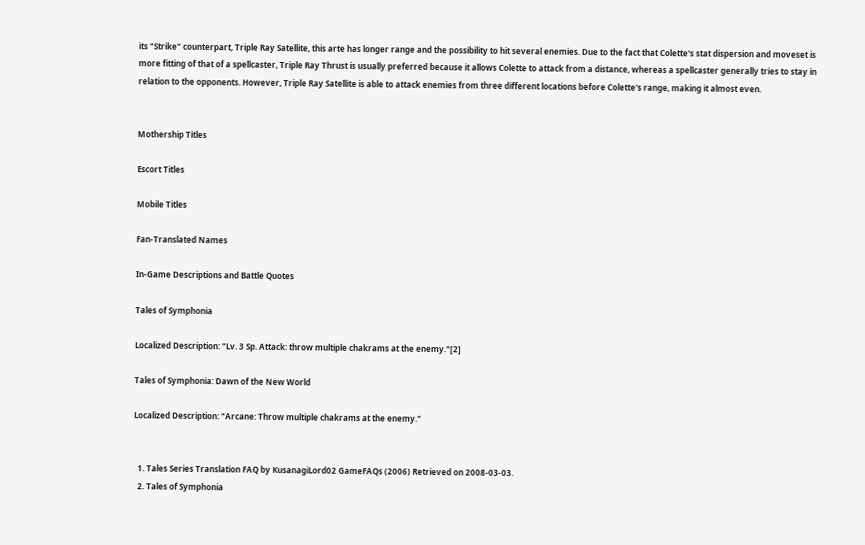its "Strike" counterpart, Triple Ray Satellite, this arte has longer range and the possibility to hit several enemies. Due to the fact that Colette's stat dispersion and moveset is more fitting of that of a spellcaster, Triple Ray Thrust is usually preferred because it allows Colette to attack from a distance, whereas a spellcaster generally tries to stay in relation to the opponents. However, Triple Ray Satellite is able to attack enemies from three different locations before Colette's range, making it almost even.


Mothership Titles

Escort Titles

Mobile Titles

Fan-Translated Names

In-Game Descriptions and Battle Quotes

Tales of Symphonia

Localized Description: "Lv. 3 Sp. Attack: throw multiple chakrams at the enemy."[2]

Tales of Symphonia: Dawn of the New World

Localized Description: "Arcane: Throw multiple chakrams at the enemy."


  1. Tales Series Translation FAQ by KusanagiLord02 GameFAQs (2006) Retrieved on 2008-03-03.
  2. Tales of Symphonia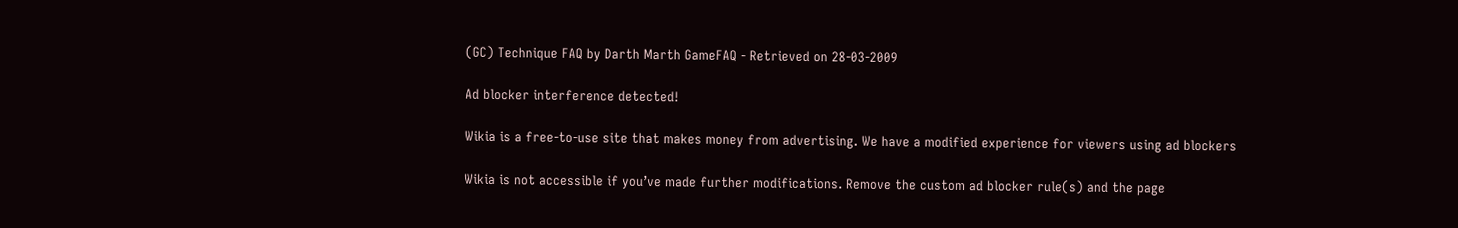(GC) Technique FAQ by Darth Marth GameFAQ - Retrieved on 28-03-2009

Ad blocker interference detected!

Wikia is a free-to-use site that makes money from advertising. We have a modified experience for viewers using ad blockers

Wikia is not accessible if you’ve made further modifications. Remove the custom ad blocker rule(s) and the page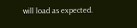will load as expected.